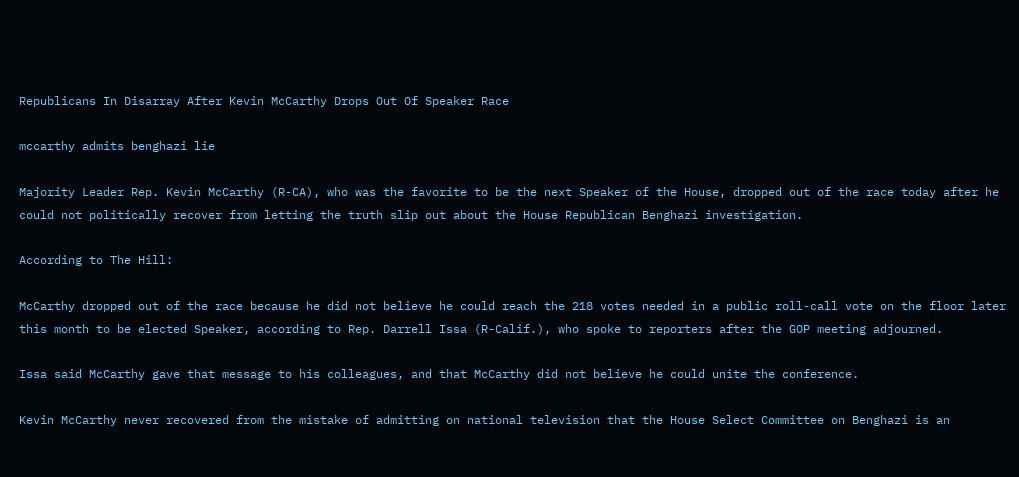Republicans In Disarray After Kevin McCarthy Drops Out Of Speaker Race

mccarthy admits benghazi lie

Majority Leader Rep. Kevin McCarthy (R-CA), who was the favorite to be the next Speaker of the House, dropped out of the race today after he could not politically recover from letting the truth slip out about the House Republican Benghazi investigation.

According to The Hill:

McCarthy dropped out of the race because he did not believe he could reach the 218 votes needed in a public roll-call vote on the floor later this month to be elected Speaker, according to Rep. Darrell Issa (R-Calif.), who spoke to reporters after the GOP meeting adjourned.

Issa said McCarthy gave that message to his colleagues, and that McCarthy did not believe he could unite the conference.

Kevin McCarthy never recovered from the mistake of admitting on national television that the House Select Committee on Benghazi is an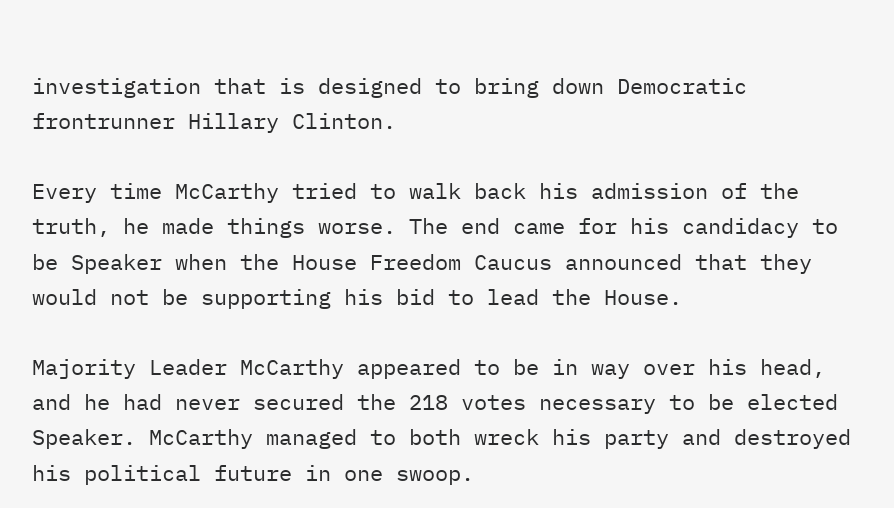investigation that is designed to bring down Democratic frontrunner Hillary Clinton.

Every time McCarthy tried to walk back his admission of the truth, he made things worse. The end came for his candidacy to be Speaker when the House Freedom Caucus announced that they would not be supporting his bid to lead the House.

Majority Leader McCarthy appeared to be in way over his head, and he had never secured the 218 votes necessary to be elected Speaker. McCarthy managed to both wreck his party and destroyed his political future in one swoop.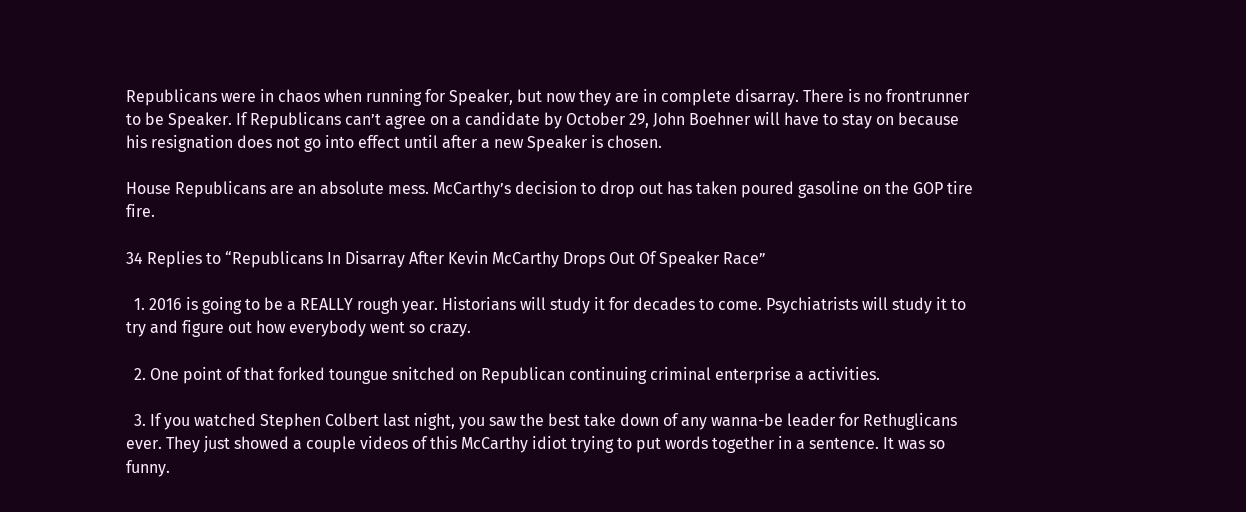Republicans were in chaos when running for Speaker, but now they are in complete disarray. There is no frontrunner to be Speaker. If Republicans can’t agree on a candidate by October 29, John Boehner will have to stay on because his resignation does not go into effect until after a new Speaker is chosen.

House Republicans are an absolute mess. McCarthy’s decision to drop out has taken poured gasoline on the GOP tire fire.

34 Replies to “Republicans In Disarray After Kevin McCarthy Drops Out Of Speaker Race”

  1. 2016 is going to be a REALLY rough year. Historians will study it for decades to come. Psychiatrists will study it to try and figure out how everybody went so crazy.

  2. One point of that forked toungue snitched on Republican continuing criminal enterprise a activities.

  3. If you watched Stephen Colbert last night, you saw the best take down of any wanna-be leader for Rethuglicans ever. They just showed a couple videos of this McCarthy idiot trying to put words together in a sentence. It was so funny.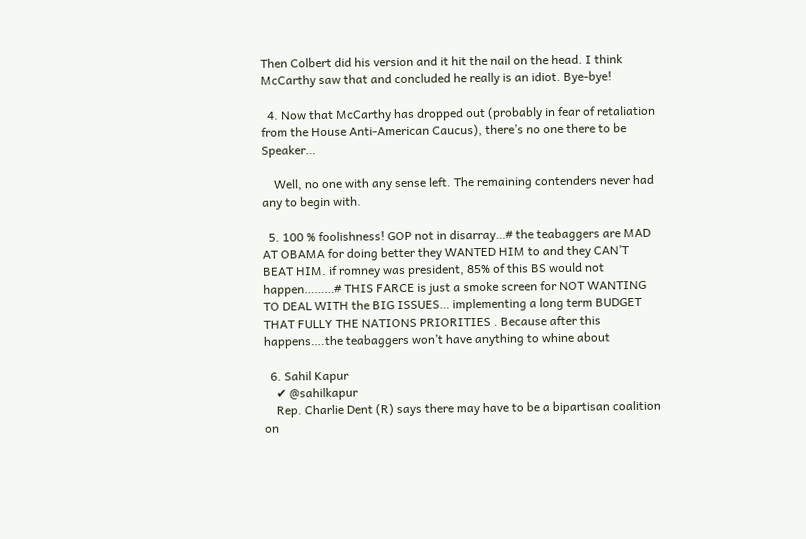Then Colbert did his version and it hit the nail on the head. I think McCarthy saw that and concluded he really is an idiot. Bye-bye!

  4. Now that McCarthy has dropped out (probably in fear of retaliation from the House Anti-American Caucus), there’s no one there to be Speaker…

    Well, no one with any sense left. The remaining contenders never had any to begin with.

  5. 100 % foolishness! GOP not in disarray…# the teabaggers are MAD AT OBAMA for doing better they WANTED HIM to and they CAN’T BEAT HIM. if romney was president, 85% of this BS would not happen………# THIS FARCE is just a smoke screen for NOT WANTING TO DEAL WITH the BIG ISSUES… implementing a long term BUDGET THAT FULLY THE NATIONS PRIORITIES . Because after this happens….the teabaggers won’t have anything to whine about

  6. Sahil Kapur
    ✔ @sahilkapur
    Rep. Charlie Dent (R) says there may have to be a bipartisan coalition on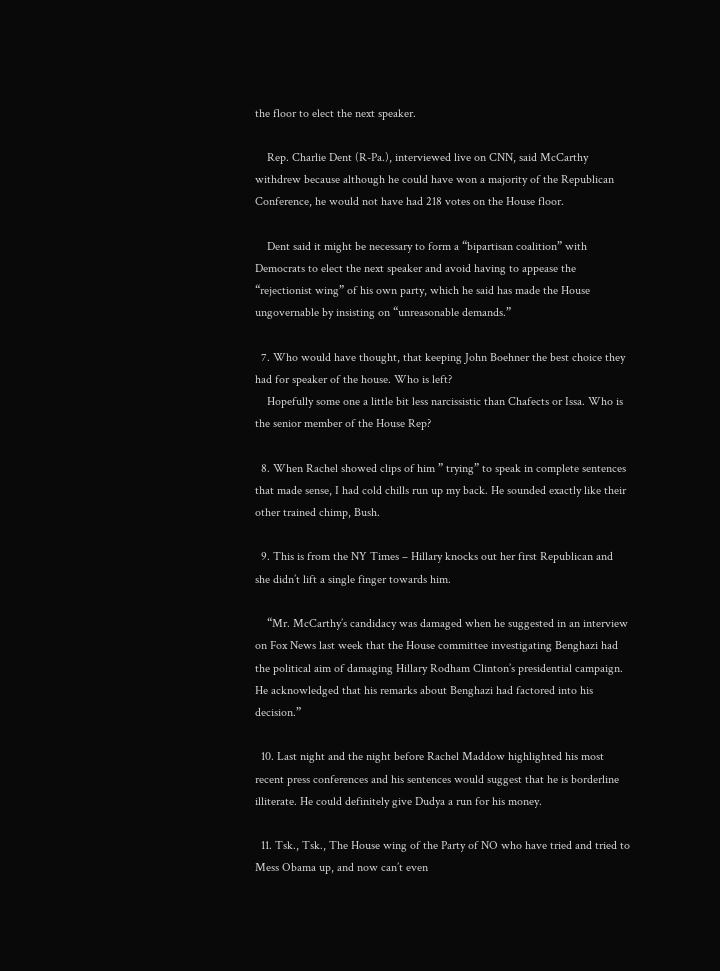the floor to elect the next speaker.

    Rep. Charlie Dent (R-Pa.), interviewed live on CNN, said McCarthy withdrew because although he could have won a majority of the Republican Conference, he would not have had 218 votes on the House floor.

    Dent said it might be necessary to form a “bipartisan coalition” with Democrats to elect the next speaker and avoid having to appease the “rejectionist wing” of his own party, which he said has made the House ungovernable by insisting on “unreasonable demands.”

  7. Who would have thought, that keeping John Boehner the best choice they had for speaker of the house. Who is left?
    Hopefully some one a little bit less narcissistic than Chafects or Issa. Who is the senior member of the House Rep?

  8. When Rachel showed clips of him ” trying” to speak in complete sentences that made sense, I had cold chills run up my back. He sounded exactly like their other trained chimp, Bush.

  9. This is from the NY Times – Hillary knocks out her first Republican and she didn’t lift a single finger towards him.

    “Mr. McCarthy’s candidacy was damaged when he suggested in an interview on Fox News last week that the House committee investigating Benghazi had the political aim of damaging Hillary Rodham Clinton’s presidential campaign. He acknowledged that his remarks about Benghazi had factored into his decision.”

  10. Last night and the night before Rachel Maddow highlighted his most recent press conferences and his sentences would suggest that he is borderline illiterate. He could definitely give Dudya a run for his money.

  11. Tsk., Tsk., The House wing of the Party of NO who have tried and tried to Mess Obama up, and now can’t even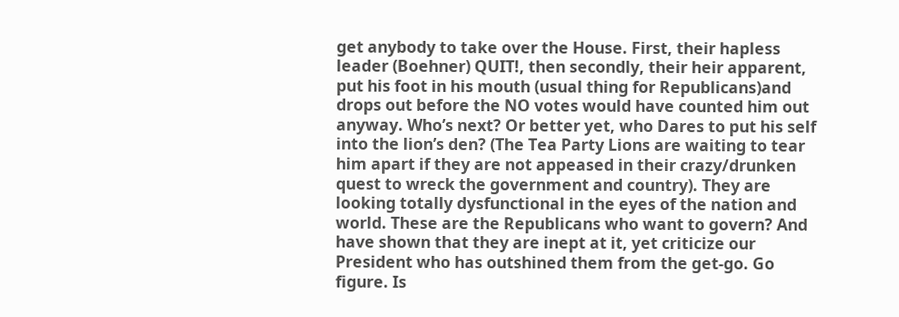get anybody to take over the House. First, their hapless leader (Boehner) QUIT!, then secondly, their heir apparent, put his foot in his mouth (usual thing for Republicans)and drops out before the NO votes would have counted him out anyway. Who’s next? Or better yet, who Dares to put his self into the lion’s den? (The Tea Party Lions are waiting to tear him apart if they are not appeased in their crazy/drunken quest to wreck the government and country). They are looking totally dysfunctional in the eyes of the nation and world. These are the Republicans who want to govern? And have shown that they are inept at it, yet criticize our President who has outshined them from the get-go. Go figure. Is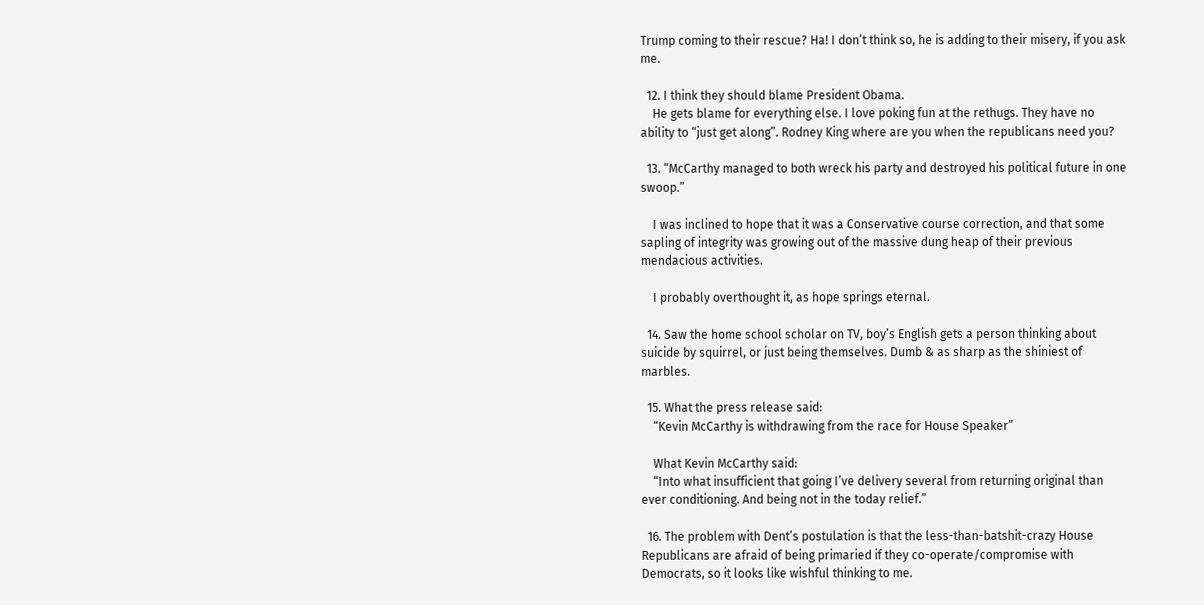Trump coming to their rescue? Ha! I don’t think so, he is adding to their misery, if you ask me.

  12. I think they should blame President Obama.
    He gets blame for everything else. I love poking fun at the rethugs. They have no ability to “just get along”. Rodney King where are you when the republicans need you?

  13. “McCarthy managed to both wreck his party and destroyed his political future in one swoop.”

    I was inclined to hope that it was a Conservative course correction, and that some sapling of integrity was growing out of the massive dung heap of their previous mendacious activities.

    I probably overthought it, as hope springs eternal.

  14. Saw the home school scholar on TV, boy’s English gets a person thinking about suicide by squirrel, or just being themselves. Dumb & as sharp as the shiniest of marbles.

  15. What the press release said:
    “Kevin McCarthy is withdrawing from the race for House Speaker”

    What Kevin McCarthy said:
    “Into what insufficient that going I’ve delivery several from returning original than ever conditioning. And being not in the today relief.”

  16. The problem with Dent’s postulation is that the less-than-batshit-crazy House Republicans are afraid of being primaried if they co-operate/compromise with Democrats, so it looks like wishful thinking to me.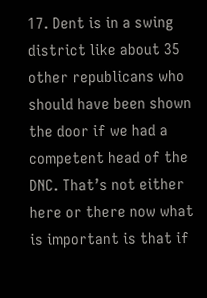17. Dent is in a swing district like about 35 other republicans who should have been shown the door if we had a competent head of the DNC. That’s not either here or there now what is important is that if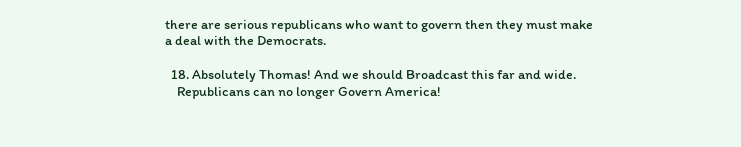there are serious republicans who want to govern then they must make a deal with the Democrats.

  18. Absolutely Thomas! And we should Broadcast this far and wide.
    Republicans can no longer Govern America!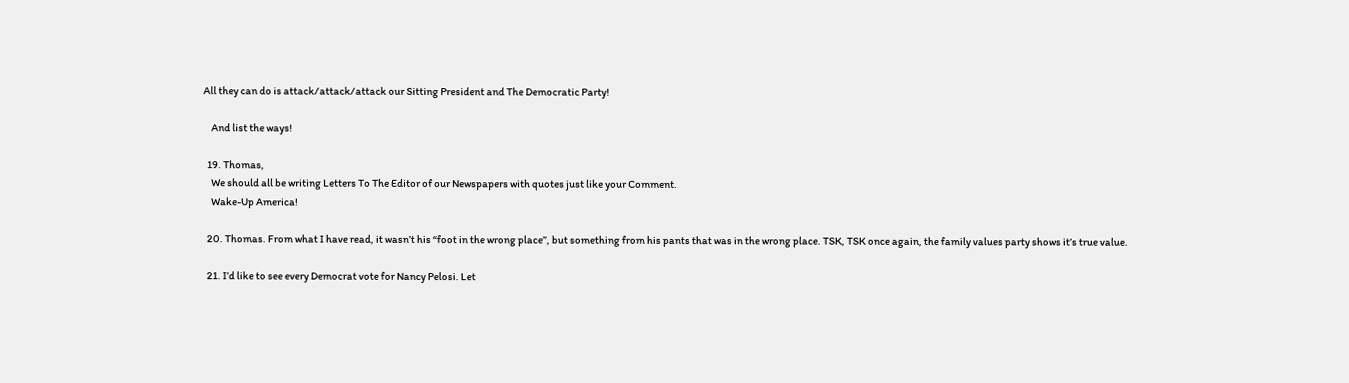All they can do is attack/attack/attack our Sitting President and The Democratic Party!

    And list the ways!

  19. Thomas,
    We should all be writing Letters To The Editor of our Newspapers with quotes just like your Comment.
    Wake-Up America!

  20. Thomas. From what I have read, it wasn’t his “foot in the wrong place”, but something from his pants that was in the wrong place. TSK, TSK once again, the family values party shows it’s true value.

  21. I’d like to see every Democrat vote for Nancy Pelosi. Let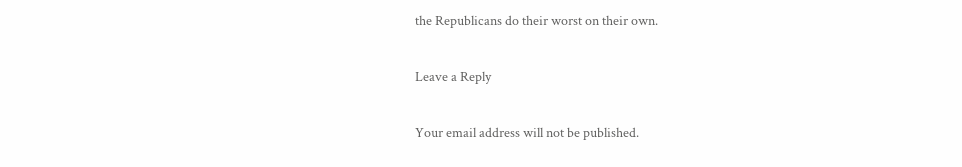the Republicans do their worst on their own.

Leave a Reply

Your email address will not be published.